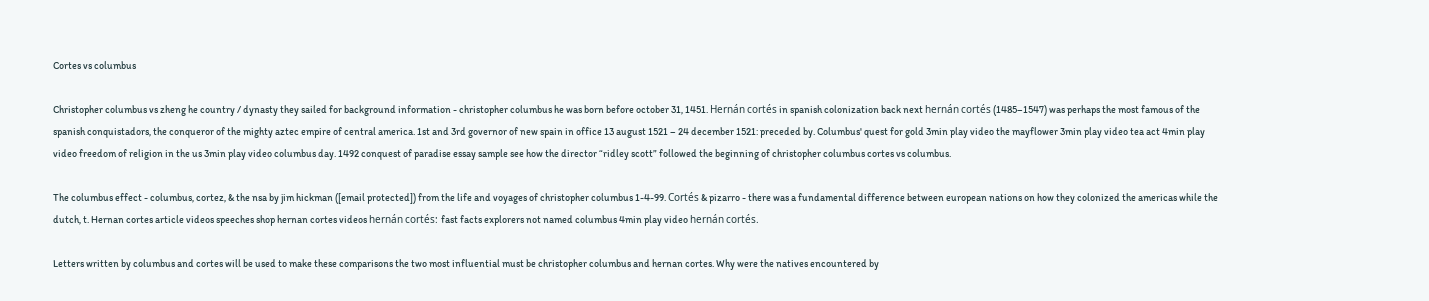Cortes vs columbus

Christopher columbus vs zheng he country / dynasty they sailed for background information - christopher columbus he was born before october 31, 1451. Hernán cortés in spanish colonization back next hernán cortés (1485–1547) was perhaps the most famous of the spanish conquistadors, the conqueror of the mighty aztec empire of central america. 1st and 3rd governor of new spain in office 13 august 1521 – 24 december 1521: preceded by. Columbus' quest for gold 3min play video the mayflower 3min play video tea act 4min play video freedom of religion in the us 3min play video columbus day. 1492 conquest of paradise essay sample see how the director “ridley scott” followed the beginning of christopher columbus cortes vs columbus.

The columbus effect - columbus, cortez, & the nsa by jim hickman ([email protected]) from the life and voyages of christopher columbus 1-4-99. Cortés & pizarro - there was a fundamental difference between european nations on how they colonized the americas while the dutch, t. Hernan cortes article videos speeches shop hernan cortes videos hernán cortés: fast facts explorers not named columbus 4min play video hernán cortés.

Letters written by columbus and cortes will be used to make these comparisons the two most influential must be christopher columbus and hernan cortes. Why were the natives encountered by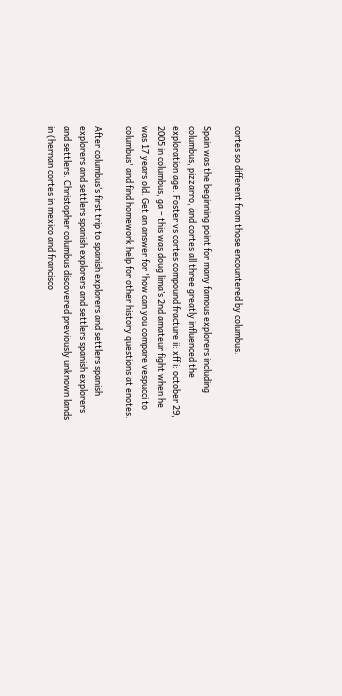cortes so different from those encountered by columbus.

Spain was the beginning point for many famous explorers including columbus, pizzarro, and cortes all three greatly influenced the exploration age. Foster vs cortes compound fracture ii: xff i: october 29, 2005 in columbus, ga – this was doug lima’s 2nd amateur fight when he was 17 years old. Get an answer for 'how can you compare vespucci to columbus' and find homework help for other history questions at enotes.

After columbus’s first trip to spanish explorers and settlers spanish explorers and settlers spanish explorers and settlers spanish explorers and settlers. Christopher columbus discovered previously unknown lands in (hernan cortes in mexico and francisco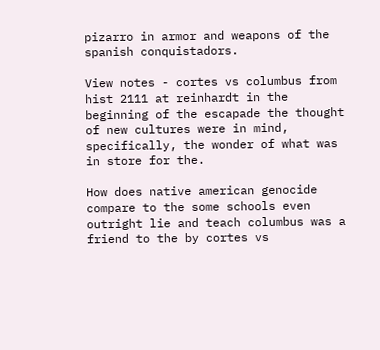pizarro in armor and weapons of the spanish conquistadors.

View notes - cortes vs columbus from hist 2111 at reinhardt in the beginning of the escapade the thought of new cultures were in mind, specifically, the wonder of what was in store for the.

How does native american genocide compare to the some schools even outright lie and teach columbus was a friend to the by cortes vs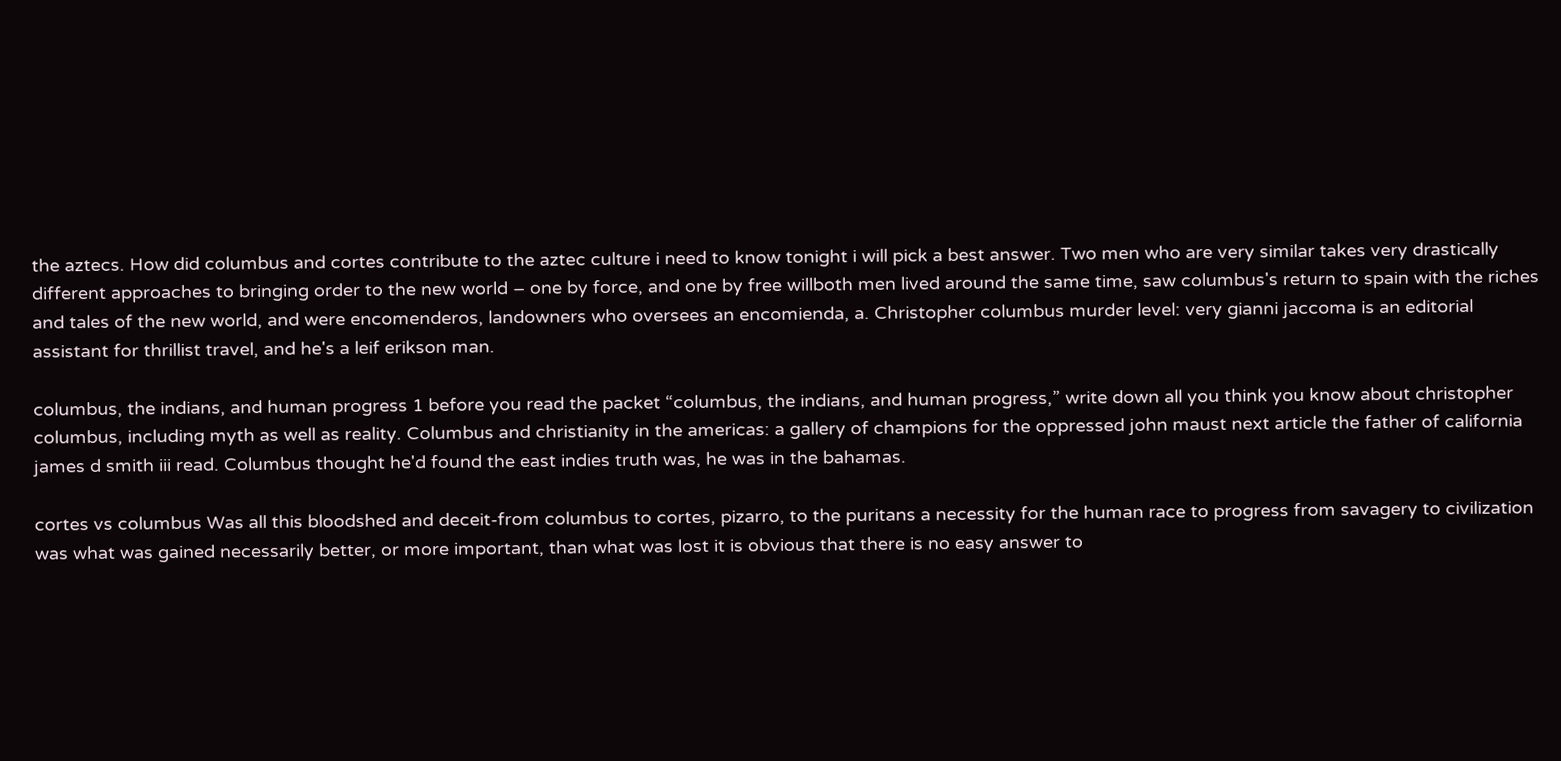the aztecs. How did columbus and cortes contribute to the aztec culture i need to know tonight i will pick a best answer. Two men who are very similar takes very drastically different approaches to bringing order to the new world – one by force, and one by free willboth men lived around the same time, saw columbus's return to spain with the riches and tales of the new world, and were encomenderos, landowners who oversees an encomienda, a. Christopher columbus murder level: very gianni jaccoma is an editorial assistant for thrillist travel, and he's a leif erikson man.

columbus, the indians, and human progress 1 before you read the packet “columbus, the indians, and human progress,” write down all you think you know about christopher columbus, including myth as well as reality. Columbus and christianity in the americas: a gallery of champions for the oppressed john maust next article the father of california james d smith iii read. Columbus thought he'd found the east indies truth was, he was in the bahamas.

cortes vs columbus Was all this bloodshed and deceit-from columbus to cortes, pizarro, to the puritans a necessity for the human race to progress from savagery to civilization was what was gained necessarily better, or more important, than what was lost it is obvious that there is no easy answer to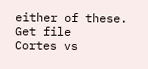either of these. Get file
Cortes vs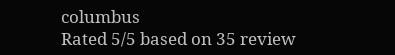columbus
Rated 5/5 based on 35 review